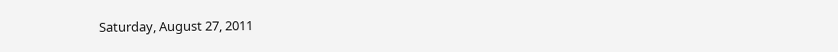Saturday, August 27, 2011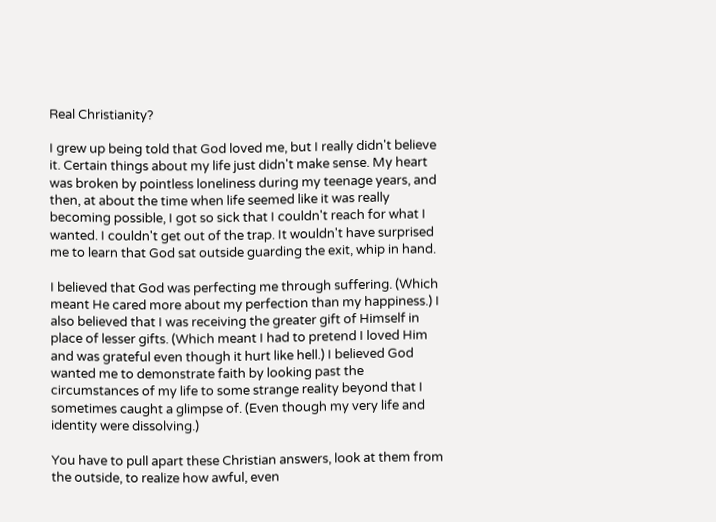Real Christianity?

I grew up being told that God loved me, but I really didn't believe it. Certain things about my life just didn't make sense. My heart was broken by pointless loneliness during my teenage years, and then, at about the time when life seemed like it was really becoming possible, I got so sick that I couldn't reach for what I wanted. I couldn't get out of the trap. It wouldn't have surprised me to learn that God sat outside guarding the exit, whip in hand.

I believed that God was perfecting me through suffering. (Which meant He cared more about my perfection than my happiness.) I also believed that I was receiving the greater gift of Himself in place of lesser gifts. (Which meant I had to pretend I loved Him and was grateful even though it hurt like hell.) I believed God wanted me to demonstrate faith by looking past the circumstances of my life to some strange reality beyond that I sometimes caught a glimpse of. (Even though my very life and identity were dissolving.)

You have to pull apart these Christian answers, look at them from the outside, to realize how awful, even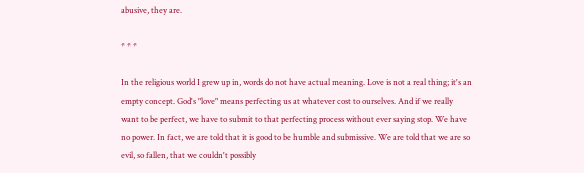abusive, they are.

* * *

In the religious world I grew up in, words do not have actual meaning. Love is not a real thing; it's an empty concept. God's "love" means perfecting us at whatever cost to ourselves. And if we really want to be perfect, we have to submit to that perfecting process without ever saying stop. We have no power. In fact, we are told that it is good to be humble and submissive. We are told that we are so evil, so fallen, that we couldn't possibly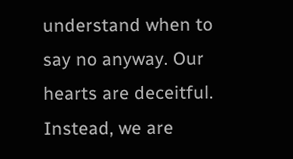understand when to say no anyway. Our hearts are deceitful. Instead, we are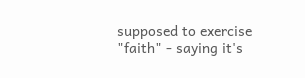supposed to exercise "faith" - saying it's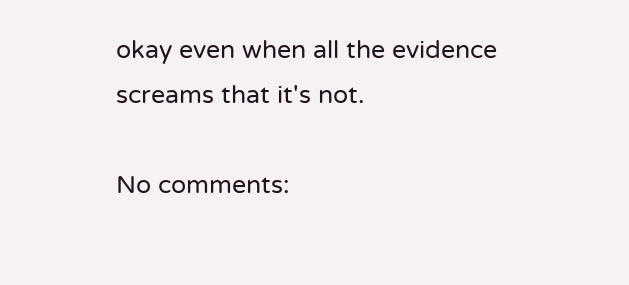okay even when all the evidence screams that it's not.

No comments: